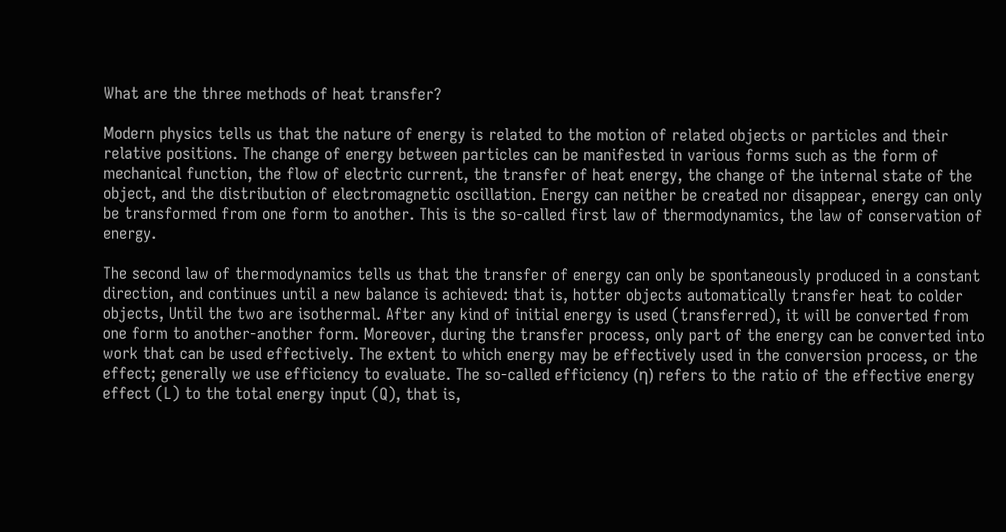What are the three methods of heat transfer?

Modern physics tells us that the nature of energy is related to the motion of related objects or particles and their relative positions. The change of energy between particles can be manifested in various forms such as the form of mechanical function, the flow of electric current, the transfer of heat energy, the change of the internal state of the object, and the distribution of electromagnetic oscillation. Energy can neither be created nor disappear, energy can only be transformed from one form to another. This is the so-called first law of thermodynamics, the law of conservation of energy.

The second law of thermodynamics tells us that the transfer of energy can only be spontaneously produced in a constant direction, and continues until a new balance is achieved: that is, hotter objects automatically transfer heat to colder objects, Until the two are isothermal. After any kind of initial energy is used (transferred), it will be converted from one form to another-another form. Moreover, during the transfer process, only part of the energy can be converted into work that can be used effectively. The extent to which energy may be effectively used in the conversion process, or the effect; generally we use efficiency to evaluate. The so-called efficiency (η) refers to the ratio of the effective energy effect (L) to the total energy input (Q), that is,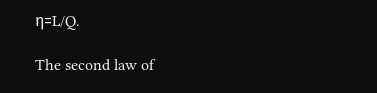η=L/Q.

The second law of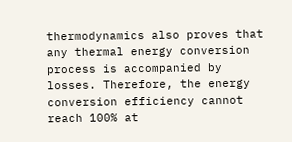thermodynamics also proves that any thermal energy conversion process is accompanied by losses. Therefore, the energy conversion efficiency cannot reach 100% at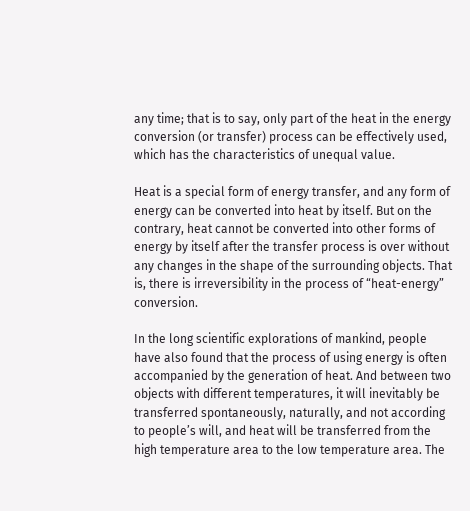any time; that is to say, only part of the heat in the energy conversion (or transfer) process can be effectively used, which has the characteristics of unequal value.

Heat is a special form of energy transfer, and any form of energy can be converted into heat by itself. But on the contrary, heat cannot be converted into other forms of energy by itself after the transfer process is over without any changes in the shape of the surrounding objects. That is, there is irreversibility in the process of “heat-energy” conversion.

In the long scientific explorations of mankind, people have also found that the process of using energy is often accompanied by the generation of heat. And between two objects with different temperatures, it will inevitably be transferred spontaneously, naturally, and not according to people’s will, and heat will be transferred from the high temperature area to the low temperature area. The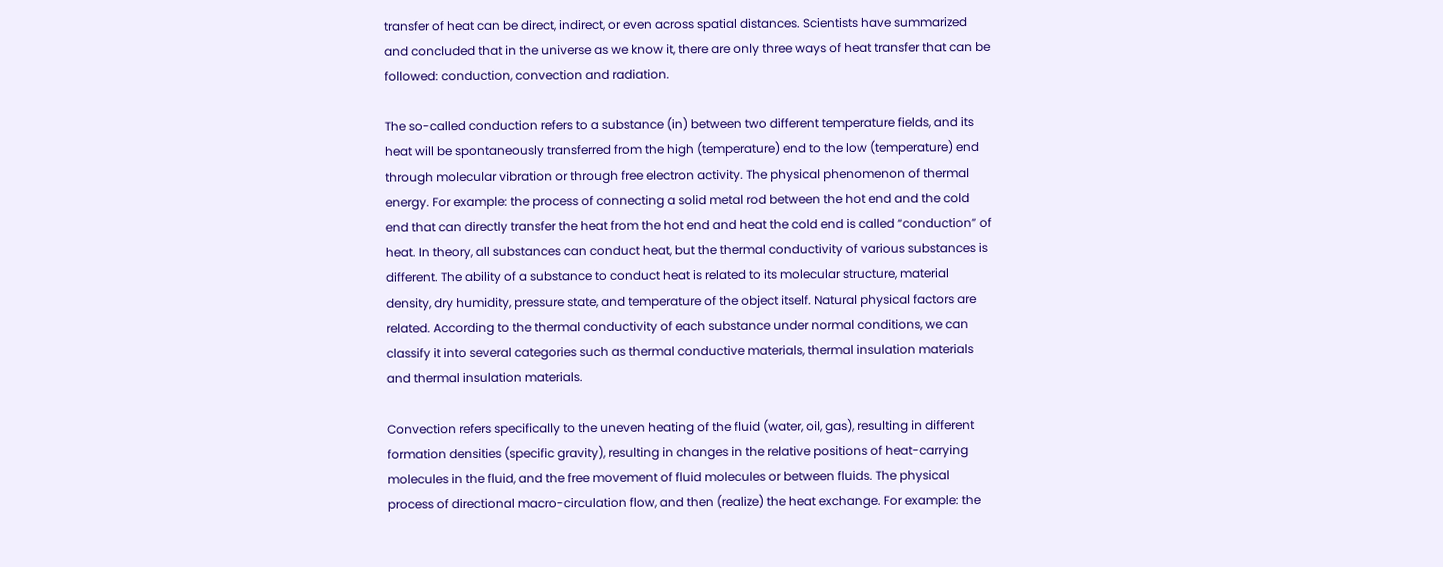transfer of heat can be direct, indirect, or even across spatial distances. Scientists have summarized and concluded that in the universe as we know it, there are only three ways of heat transfer that can be followed: conduction, convection and radiation.

The so-called conduction refers to a substance (in) between two different temperature fields, and its heat will be spontaneously transferred from the high (temperature) end to the low (temperature) end through molecular vibration or through free electron activity. The physical phenomenon of thermal energy. For example: the process of connecting a solid metal rod between the hot end and the cold end that can directly transfer the heat from the hot end and heat the cold end is called “conduction” of heat. In theory, all substances can conduct heat, but the thermal conductivity of various substances is different. The ability of a substance to conduct heat is related to its molecular structure, material density, dry humidity, pressure state, and temperature of the object itself. Natural physical factors are related. According to the thermal conductivity of each substance under normal conditions, we can classify it into several categories such as thermal conductive materials, thermal insulation materials and thermal insulation materials.

Convection refers specifically to the uneven heating of the fluid (water, oil, gas), resulting in different formation densities (specific gravity), resulting in changes in the relative positions of heat-carrying molecules in the fluid, and the free movement of fluid molecules or between fluids. The physical process of directional macro-circulation flow, and then (realize) the heat exchange. For example: the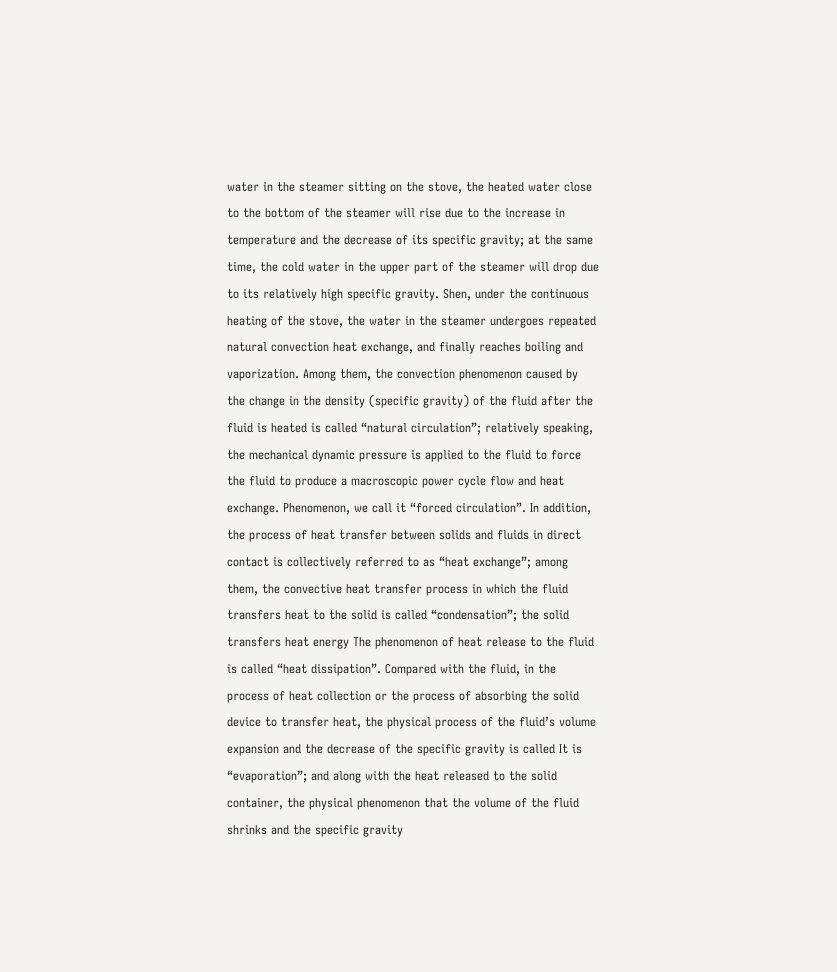water in the steamer sitting on the stove, the heated water close to the bottom of the steamer will rise due to the increase in temperature and the decrease of its specific gravity; at the same time, the cold water in the upper part of the steamer will drop due to its relatively high specific gravity. Shen, under the continuous heating of the stove, the water in the steamer undergoes repeated natural convection heat exchange, and finally reaches boiling and vaporization. Among them, the convection phenomenon caused by the change in the density (specific gravity) of the fluid after the fluid is heated is called “natural circulation”; relatively speaking, the mechanical dynamic pressure is applied to the fluid to force the fluid to produce a macroscopic power cycle flow and heat exchange. Phenomenon, we call it “forced circulation”. In addition, the process of heat transfer between solids and fluids in direct contact is collectively referred to as “heat exchange”; among them, the convective heat transfer process in which the fluid transfers heat to the solid is called “condensation”; the solid transfers heat energy The phenomenon of heat release to the fluid is called “heat dissipation”. Compared with the fluid, in the process of heat collection or the process of absorbing the solid device to transfer heat, the physical process of the fluid’s volume expansion and the decrease of the specific gravity is called It is “evaporation”; and along with the heat released to the solid container, the physical phenomenon that the volume of the fluid shrinks and the specific gravity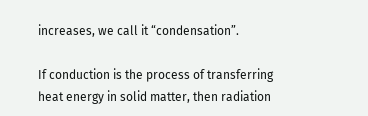increases, we call it “condensation”.

If conduction is the process of transferring heat energy in solid matter, then radiation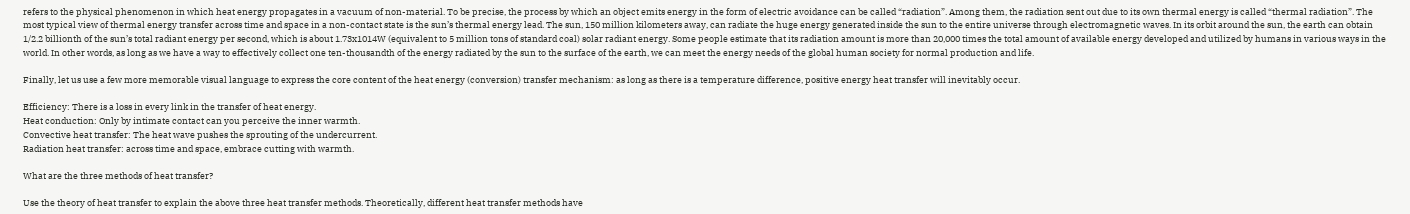refers to the physical phenomenon in which heat energy propagates in a vacuum of non-material. To be precise, the process by which an object emits energy in the form of electric avoidance can be called “radiation”. Among them, the radiation sent out due to its own thermal energy is called “thermal radiation”. The most typical view of thermal energy transfer across time and space in a non-contact state is the sun’s thermal energy lead. The sun, 150 million kilometers away, can radiate the huge energy generated inside the sun to the entire universe through electromagnetic waves. In its orbit around the sun, the earth can obtain 1/2.2 billionth of the sun’s total radiant energy per second, which is about 1.73x1014W (equivalent to 5 million tons of standard coal) solar radiant energy. Some people estimate that its radiation amount is more than 20,000 times the total amount of available energy developed and utilized by humans in various ways in the world. In other words, as long as we have a way to effectively collect one ten-thousandth of the energy radiated by the sun to the surface of the earth, we can meet the energy needs of the global human society for normal production and life.

Finally, let us use a few more memorable visual language to express the core content of the heat energy (conversion) transfer mechanism: as long as there is a temperature difference, positive energy heat transfer will inevitably occur.

Efficiency: There is a loss in every link in the transfer of heat energy.
Heat conduction: Only by intimate contact can you perceive the inner warmth.
Convective heat transfer: The heat wave pushes the sprouting of the undercurrent.
Radiation heat transfer: across time and space, embrace cutting with warmth.

What are the three methods of heat transfer?

Use the theory of heat transfer to explain the above three heat transfer methods. Theoretically, different heat transfer methods have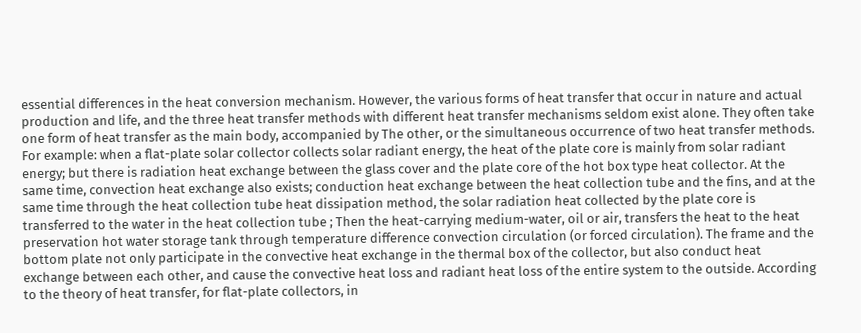essential differences in the heat conversion mechanism. However, the various forms of heat transfer that occur in nature and actual production and life, and the three heat transfer methods with different heat transfer mechanisms seldom exist alone. They often take one form of heat transfer as the main body, accompanied by The other, or the simultaneous occurrence of two heat transfer methods. For example: when a flat-plate solar collector collects solar radiant energy, the heat of the plate core is mainly from solar radiant energy; but there is radiation heat exchange between the glass cover and the plate core of the hot box type heat collector. At the same time, convection heat exchange also exists; conduction heat exchange between the heat collection tube and the fins, and at the same time through the heat collection tube heat dissipation method, the solar radiation heat collected by the plate core is transferred to the water in the heat collection tube ; Then the heat-carrying medium-water, oil or air, transfers the heat to the heat preservation hot water storage tank through temperature difference convection circulation (or forced circulation). The frame and the bottom plate not only participate in the convective heat exchange in the thermal box of the collector, but also conduct heat exchange between each other, and cause the convective heat loss and radiant heat loss of the entire system to the outside. According to the theory of heat transfer, for flat-plate collectors, in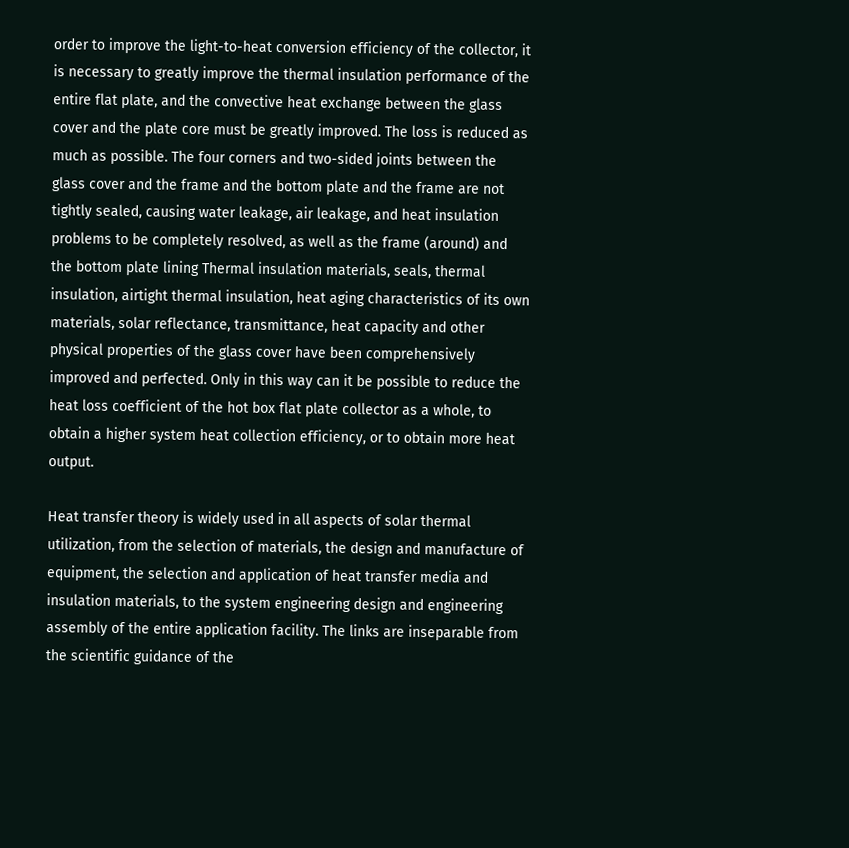order to improve the light-to-heat conversion efficiency of the collector, it is necessary to greatly improve the thermal insulation performance of the entire flat plate, and the convective heat exchange between the glass cover and the plate core must be greatly improved. The loss is reduced as much as possible. The four corners and two-sided joints between the glass cover and the frame and the bottom plate and the frame are not tightly sealed, causing water leakage, air leakage, and heat insulation problems to be completely resolved, as well as the frame (around) and the bottom plate lining Thermal insulation materials, seals, thermal insulation, airtight thermal insulation, heat aging characteristics of its own materials, solar reflectance, transmittance, heat capacity and other physical properties of the glass cover have been comprehensively improved and perfected. Only in this way can it be possible to reduce the heat loss coefficient of the hot box flat plate collector as a whole, to obtain a higher system heat collection efficiency, or to obtain more heat output.

Heat transfer theory is widely used in all aspects of solar thermal utilization, from the selection of materials, the design and manufacture of equipment, the selection and application of heat transfer media and insulation materials, to the system engineering design and engineering assembly of the entire application facility. The links are inseparable from the scientific guidance of the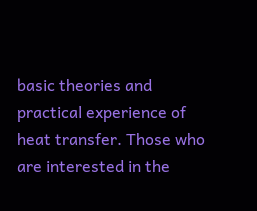basic theories and practical experience of heat transfer. Those who are interested in the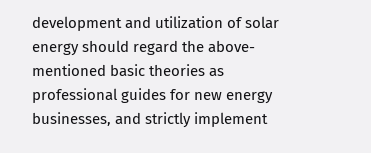development and utilization of solar energy should regard the above-mentioned basic theories as professional guides for new energy businesses, and strictly implement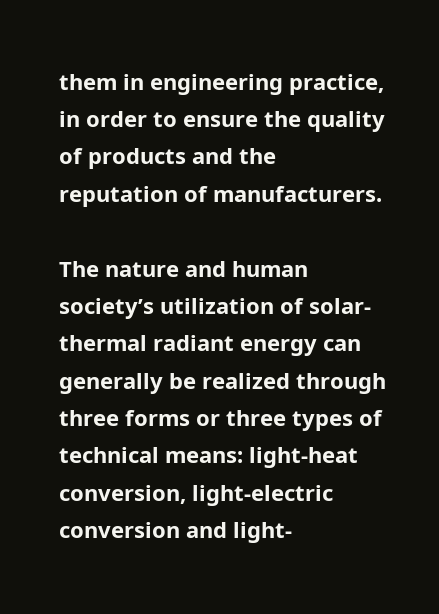them in engineering practice, in order to ensure the quality of products and the reputation of manufacturers.

The nature and human society’s utilization of solar-thermal radiant energy can generally be realized through three forms or three types of technical means: light-heat conversion, light-electric conversion and light-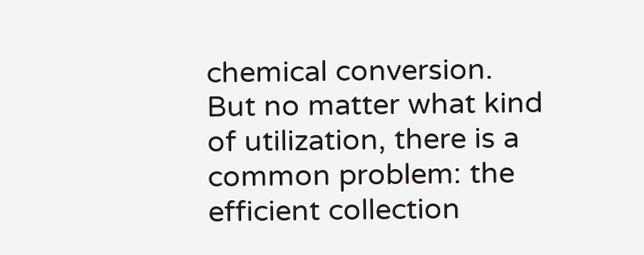chemical conversion. But no matter what kind of utilization, there is a common problem: the efficient collection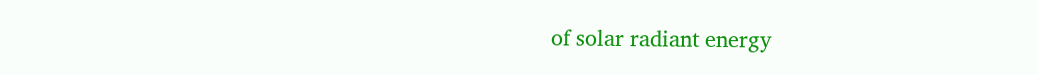of solar radiant energy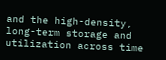and the high-density, long-term storage and utilization across time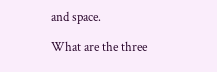and space.

What are the three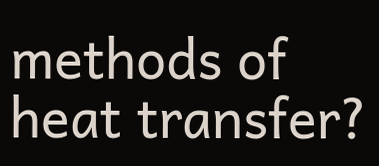methods of heat transfer?